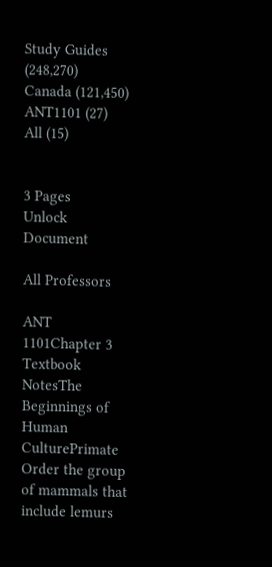Study Guides (248,270)
Canada (121,450)
ANT1101 (27)
All (15)


3 Pages
Unlock Document

All Professors

ANT 1101Chapter 3 Textbook NotesThe Beginnings of Human CulturePrimate Order the group of mammals that include lemurs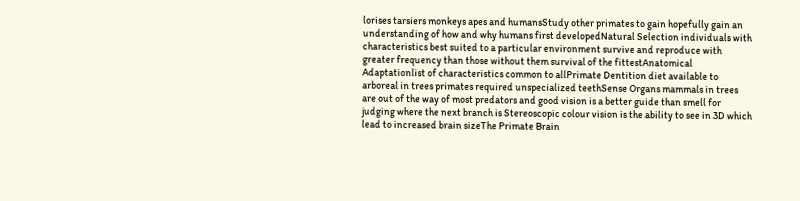lorises tarsiers monkeys apes and humansStudy other primates to gain hopefully gain an understanding of how and why humans first developedNatural Selection individuals with characteristics best suited to a particular environment survive and reproduce with greater frequency than those without them survival of the fittestAnatomical Adaptationlist of characteristics common to allPrimate Dentition diet available to arboreal in trees primates required unspecialized teethSense Organs mammals in trees are out of the way of most predators and good vision is a better guide than smell for judging where the next branch is Stereoscopic colour vision is the ability to see in 3D which lead to increased brain sizeThe Primate Brain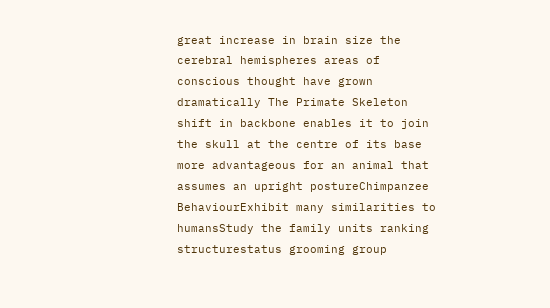great increase in brain size the cerebral hemispheres areas of conscious thought have grown dramatically The Primate Skeleton shift in backbone enables it to join the skull at the centre of its base more advantageous for an animal that assumes an upright postureChimpanzee BehaviourExhibit many similarities to humansStudy the family units ranking structurestatus grooming group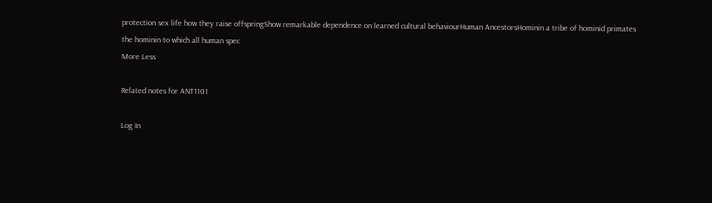protection sex life how they raise offspringShow remarkable dependence on learned cultural behaviourHuman AncestorsHominin a tribe of hominid primates the hominin to which all human spec
More Less

Related notes for ANT1101

Log In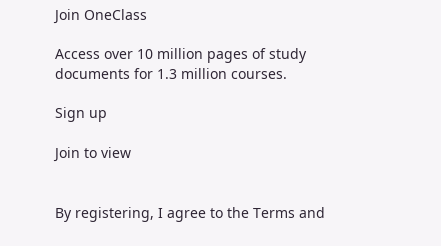Join OneClass

Access over 10 million pages of study
documents for 1.3 million courses.

Sign up

Join to view


By registering, I agree to the Terms and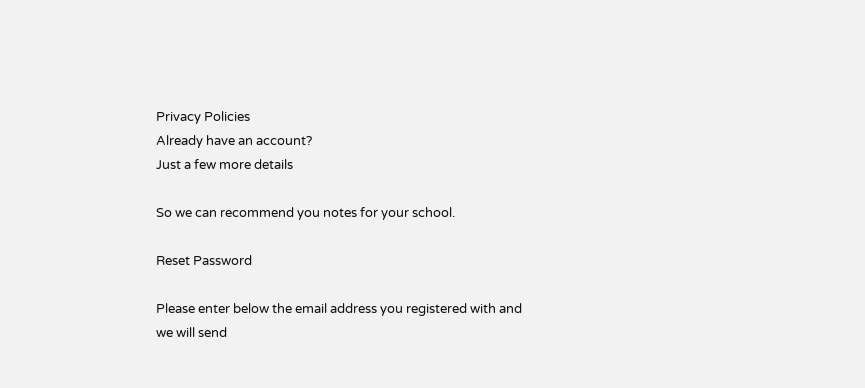Privacy Policies
Already have an account?
Just a few more details

So we can recommend you notes for your school.

Reset Password

Please enter below the email address you registered with and we will send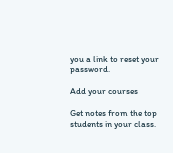you a link to reset your password.

Add your courses

Get notes from the top students in your class.